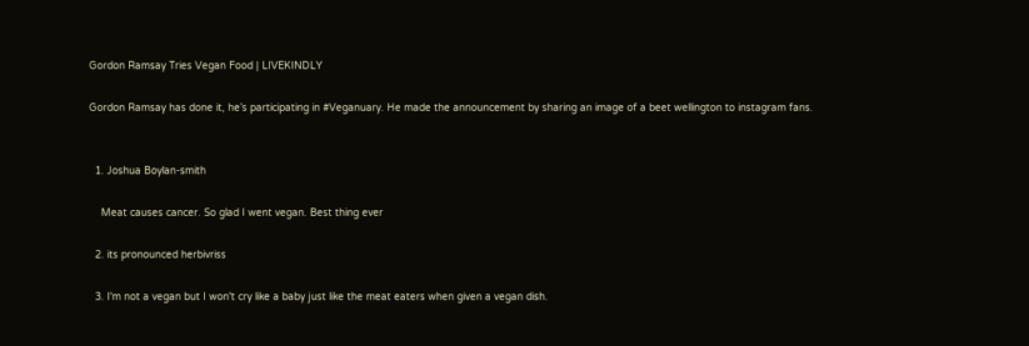Gordon Ramsay Tries Vegan Food | LIVEKINDLY

Gordon Ramsay has done it, he’s participating in #Veganuary. He made the announcement by sharing an image of a beet wellington to instagram fans.


  1. Joshua Boylan-smith

    Meat causes cancer. So glad I went vegan. Best thing ever

  2. its pronounced herbivriss

  3. I'm not a vegan but I won't cry like a baby just like the meat eaters when given a vegan dish.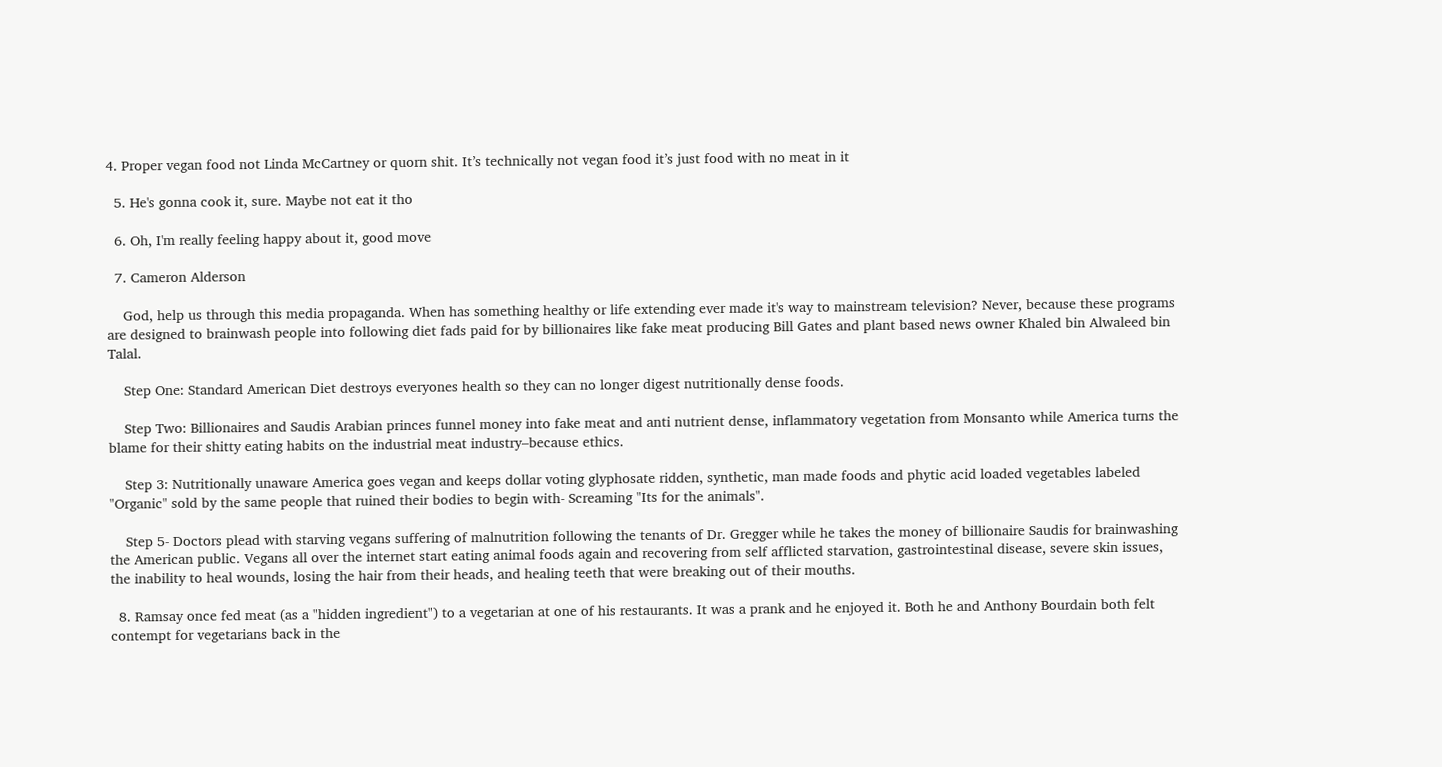4. Proper vegan food not Linda McCartney or quorn shit. It’s technically not vegan food it’s just food with no meat in it

  5. He's gonna cook it, sure. Maybe not eat it tho

  6. Oh, I'm really feeling happy about it, good move

  7. Cameron Alderson

    God, help us through this media propaganda. When has something healthy or life extending ever made it's way to mainstream television? Never, because these programs are designed to brainwash people into following diet fads paid for by billionaires like fake meat producing Bill Gates and plant based news owner Khaled bin Alwaleed bin Talal.

    Step One: Standard American Diet destroys everyones health so they can no longer digest nutritionally dense foods.

    Step Two: Billionaires and Saudis Arabian princes funnel money into fake meat and anti nutrient dense, inflammatory vegetation from Monsanto while America turns the blame for their shitty eating habits on the industrial meat industry–because ethics.

    Step 3: Nutritionally unaware America goes vegan and keeps dollar voting glyphosate ridden, synthetic, man made foods and phytic acid loaded vegetables labeled "Organic" sold by the same people that ruined their bodies to begin with- Screaming "Its for the animals".

    Step 5- Doctors plead with starving vegans suffering of malnutrition following the tenants of Dr. Gregger while he takes the money of billionaire Saudis for brainwashing the American public. Vegans all over the internet start eating animal foods again and recovering from self afflicted starvation, gastrointestinal disease, severe skin issues, the inability to heal wounds, losing the hair from their heads, and healing teeth that were breaking out of their mouths.

  8. Ramsay once fed meat (as a "hidden ingredient") to a vegetarian at one of his restaurants. It was a prank and he enjoyed it. Both he and Anthony Bourdain both felt contempt for vegetarians back in the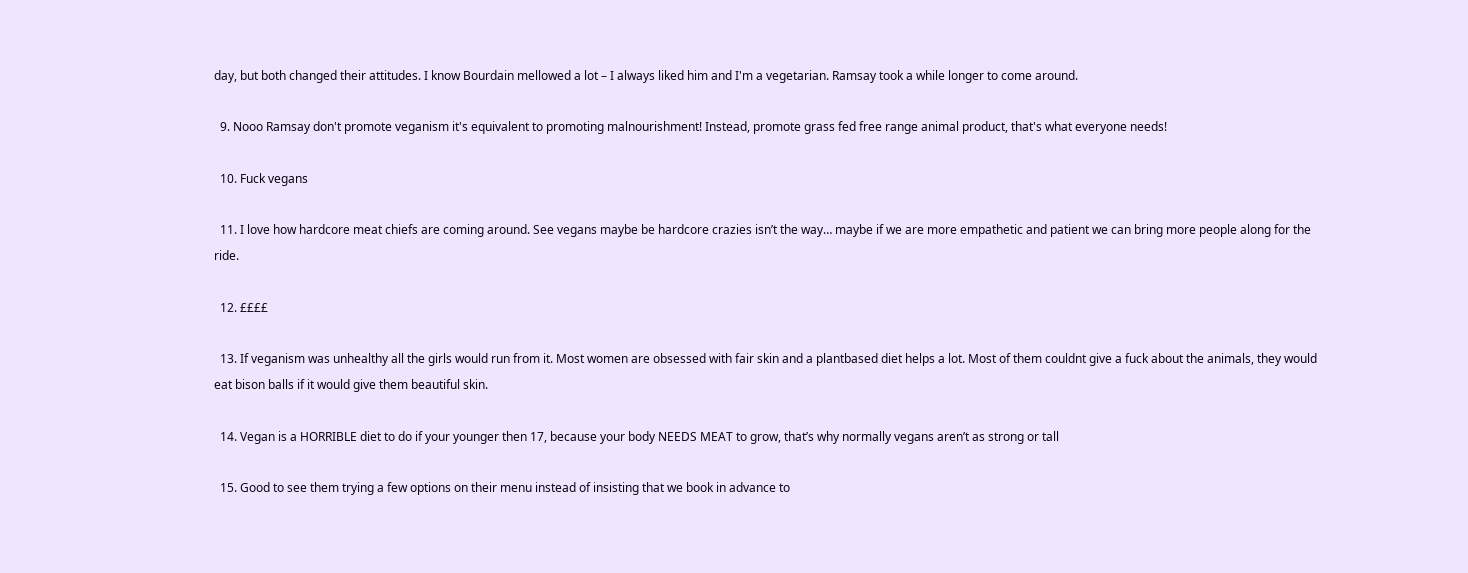day, but both changed their attitudes. I know Bourdain mellowed a lot – I always liked him and I'm a vegetarian. Ramsay took a while longer to come around.

  9. Nooo Ramsay don't promote veganism it's equivalent to promoting malnourishment! Instead, promote grass fed free range animal product, that's what everyone needs!

  10. Fuck vegans

  11. I love how hardcore meat chiefs are coming around. See vegans maybe be hardcore crazies isn’t the way… maybe if we are more empathetic and patient we can bring more people along for the ride.

  12. ££££

  13. If veganism was unhealthy all the girls would run from it. Most women are obsessed with fair skin and a plantbased diet helps a lot. Most of them couldnt give a fuck about the animals, they would eat bison balls if it would give them beautiful skin.

  14. Vegan is a HORRIBLE diet to do if your younger then 17, because your body NEEDS MEAT to grow, that’s why normally vegans aren’t as strong or tall

  15. Good to see them trying a few options on their menu instead of insisting that we book in advance to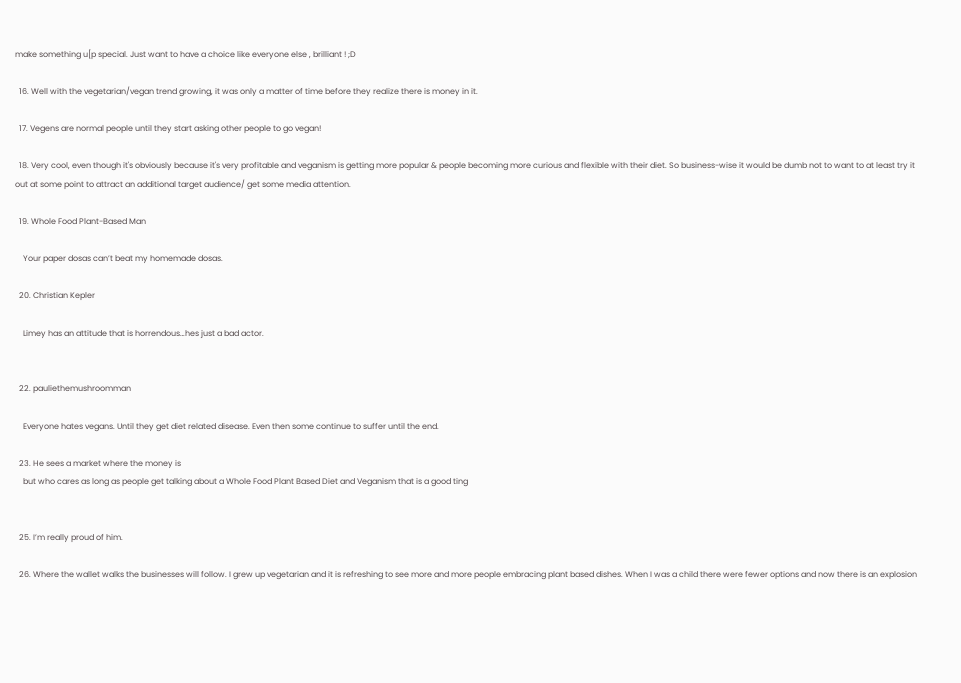make something u[p special. Just want to have a choice like everyone else , brilliant ! ;D

  16. Well with the vegetarian/vegan trend growing, it was only a matter of time before they realize there is money in it.

  17. Vegens are normal people until they start asking other people to go vegan!

  18. Very cool, even though it's obviously because it's very profitable and veganism is getting more popular & people becoming more curious and flexible with their diet. So business-wise it would be dumb not to want to at least try it out at some point to attract an additional target audience/ get some media attention.

  19. Whole Food Plant-Based Man

    Your paper dosas can’t beat my homemade dosas.

  20. Christian Kepler

    Limey has an attitude that is horrendous…hes just a bad actor.


  22. pauliethemushroomman

    Everyone hates vegans. Until they get diet related disease. Even then some continue to suffer until the end.

  23. He sees a market where the money is
    but who cares as long as people get talking about a Whole Food Plant Based Diet and Veganism that is a good ting


  25. I’m really proud of him.

  26. Where the wallet walks the businesses will follow. I grew up vegetarian and it is refreshing to see more and more people embracing plant based dishes. When I was a child there were fewer options and now there is an explosion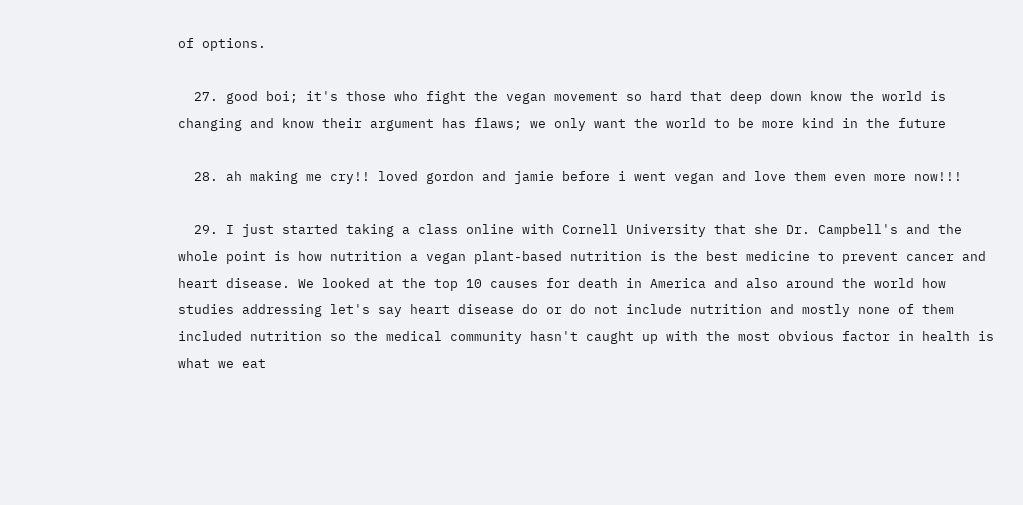of options.

  27. good boi; it's those who fight the vegan movement so hard that deep down know the world is changing and know their argument has flaws; we only want the world to be more kind in the future

  28. ah making me cry!! loved gordon and jamie before i went vegan and love them even more now!!!

  29. I just started taking a class online with Cornell University that she Dr. Campbell's and the whole point is how nutrition a vegan plant-based nutrition is the best medicine to prevent cancer and heart disease. We looked at the top 10 causes for death in America and also around the world how studies addressing let's say heart disease do or do not include nutrition and mostly none of them included nutrition so the medical community hasn't caught up with the most obvious factor in health is what we eat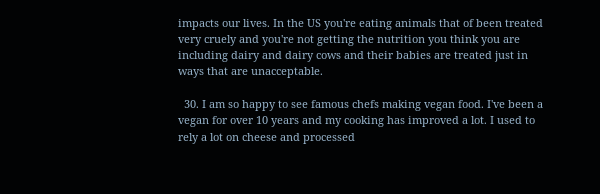impacts our lives. In the US you're eating animals that of been treated very cruely and you're not getting the nutrition you think you are including dairy and dairy cows and their babies are treated just in ways that are unacceptable.

  30. I am so happy to see famous chefs making vegan food. I've been a vegan for over 10 years and my cooking has improved a lot. I used to rely a lot on cheese and processed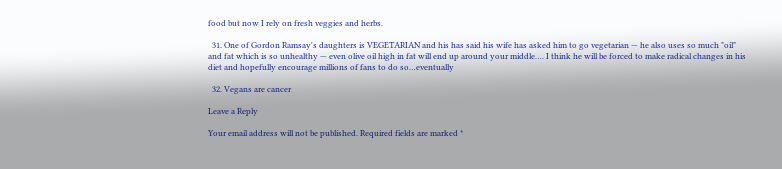food but now I rely on fresh veggies and herbs.

  31. One of Gordon Ramsay's daughters is VEGETARIAN and his has said his wife has asked him to go vegetarian — he also uses so much "oil" and fat which is so unhealthy — even olive oil high in fat will end up around your middle…. I think he will be forced to make radical changes in his diet and hopefully encourage millions of fans to do so…eventually

  32. Vegans are cancer

Leave a Reply

Your email address will not be published. Required fields are marked *